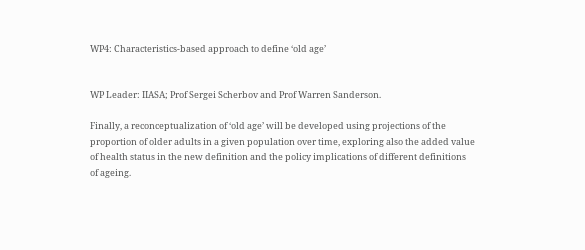WP4: Characteristics-based approach to define ‘old age’


WP Leader: IIASA; Prof Sergei Scherbov and Prof Warren Sanderson.

Finally, a reconceptualization of ‘old age’ will be developed using projections of the proportion of older adults in a given population over time, exploring also the added value of health status in the new definition and the policy implications of different definitions of ageing.